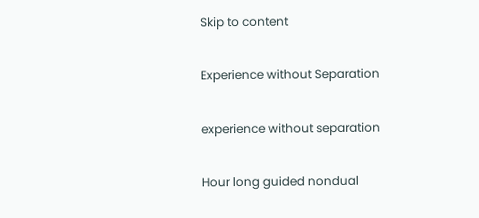Skip to content

Experience without Separation

experience without separation

Hour long guided nondual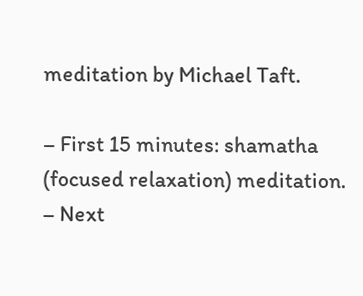meditation by Michael Taft.

– First 15 minutes: shamatha (focused relaxation) meditation.
– Next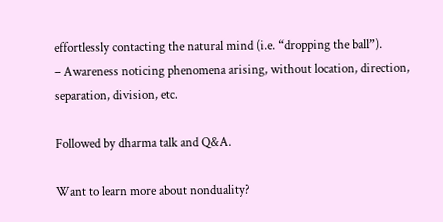effortlessly contacting the natural mind (i.e. “dropping the ball”).
– Awareness noticing phenomena arising, without location, direction, separation, division, etc.

Followed by dharma talk and Q&A.

Want to learn more about nonduality?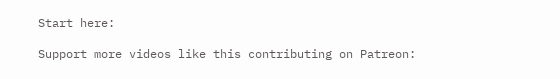Start here:

Support more videos like this contributing on Patreon: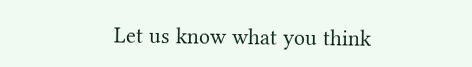Let us know what you think